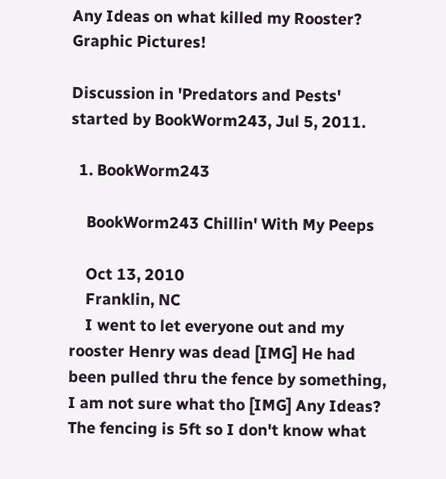Any Ideas on what killed my Rooster? Graphic Pictures!

Discussion in 'Predators and Pests' started by BookWorm243, Jul 5, 2011.

  1. BookWorm243

    BookWorm243 Chillin' With My Peeps

    Oct 13, 2010
    Franklin, NC
    I went to let everyone out and my rooster Henry was dead [IMG] He had been pulled thru the fence by something, I am not sure what tho [IMG] Any Ideas? The fencing is 5ft so I don't know what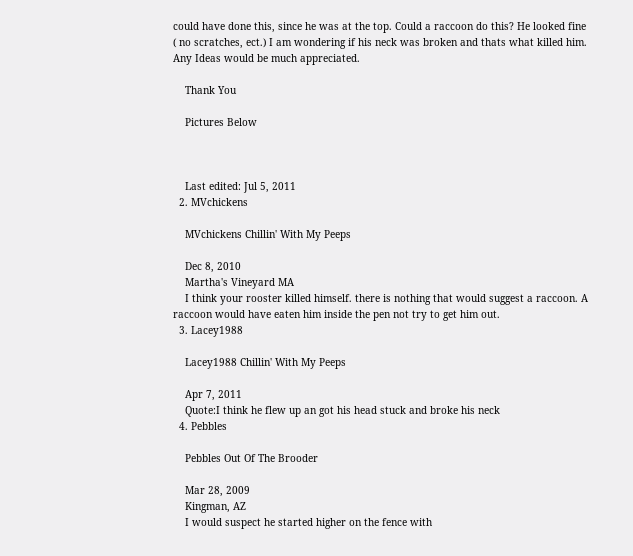could have done this, since he was at the top. Could a raccoon do this? He looked fine ( no scratches, ect.) I am wondering if his neck was broken and thats what killed him. Any Ideas would be much appreciated.

    Thank You

    Pictures Below



    Last edited: Jul 5, 2011
  2. MVchickens

    MVchickens Chillin' With My Peeps

    Dec 8, 2010
    Martha's Vineyard MA
    I think your rooster killed himself. there is nothing that would suggest a raccoon. A raccoon would have eaten him inside the pen not try to get him out.
  3. Lacey1988

    Lacey1988 Chillin' With My Peeps

    Apr 7, 2011
    Quote:I think he flew up an got his head stuck and broke his neck
  4. Pebbles

    Pebbles Out Of The Brooder

    Mar 28, 2009
    Kingman, AZ
    I would suspect he started higher on the fence with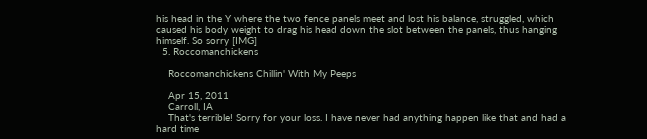his head in the Y where the two fence panels meet and lost his balance, struggled, which caused his body weight to drag his head down the slot between the panels, thus hanging himself. So sorry [IMG]
  5. Roccomanchickens

    Roccomanchickens Chillin' With My Peeps

    Apr 15, 2011
    Carroll, IA
    That's terrible! Sorry for your loss. I have never had anything happen like that and had a hard time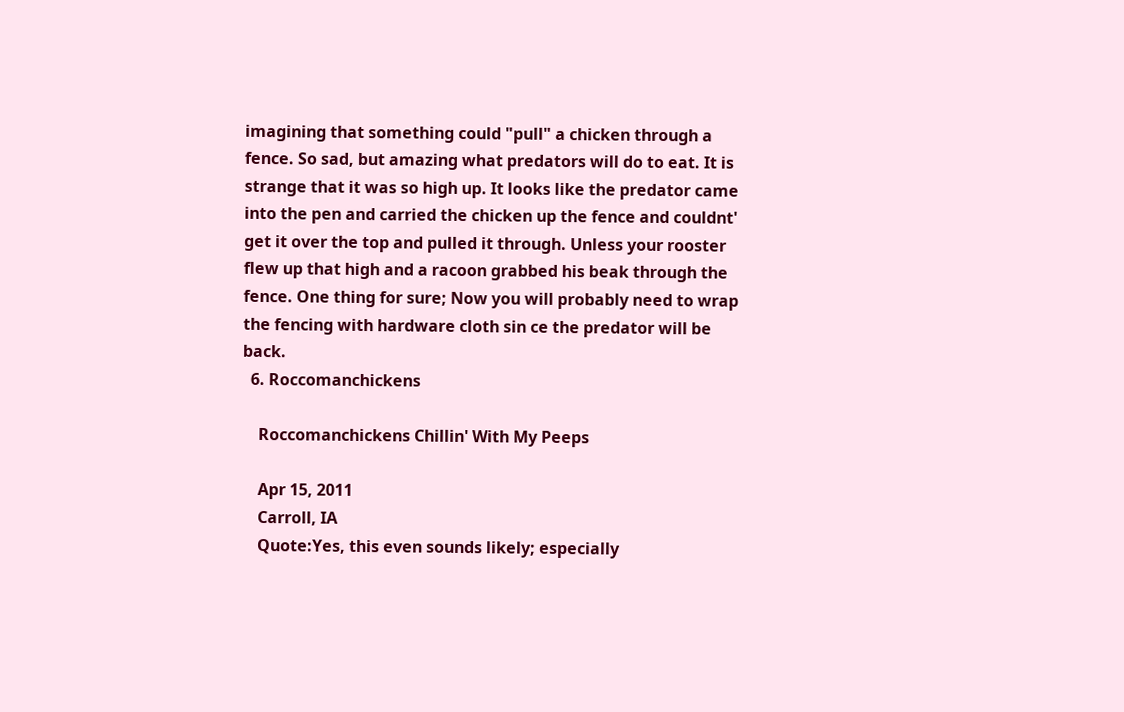imagining that something could "pull" a chicken through a fence. So sad, but amazing what predators will do to eat. It is strange that it was so high up. It looks like the predator came into the pen and carried the chicken up the fence and couldnt' get it over the top and pulled it through. Unless your rooster flew up that high and a racoon grabbed his beak through the fence. One thing for sure; Now you will probably need to wrap the fencing with hardware cloth sin ce the predator will be back.
  6. Roccomanchickens

    Roccomanchickens Chillin' With My Peeps

    Apr 15, 2011
    Carroll, IA
    Quote:Yes, this even sounds likely; especially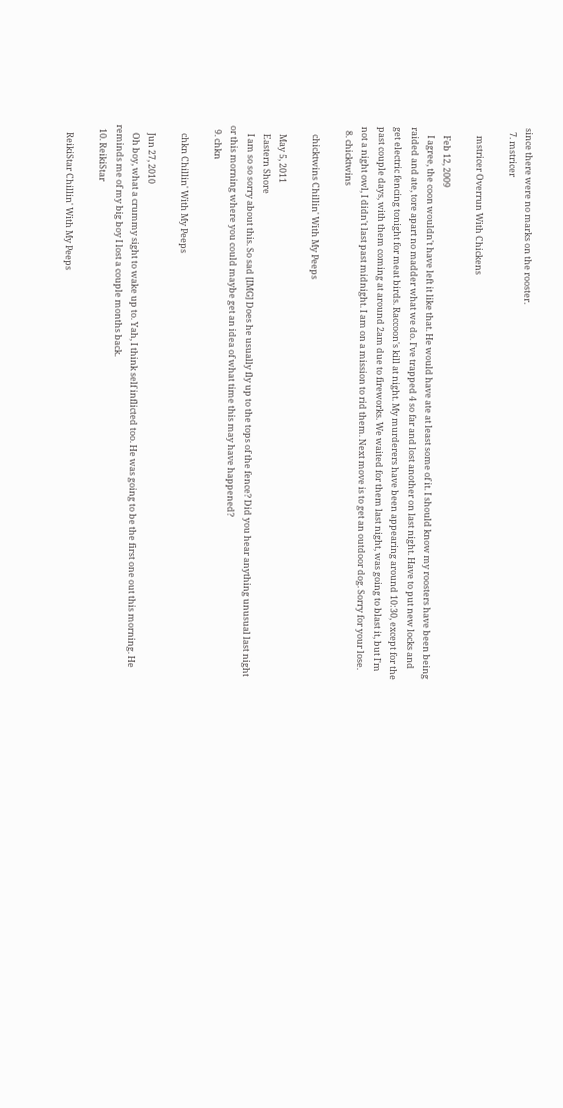since there were no marks on the rooster.
  7. mstricer

    mstricer Overrun With Chickens

    Feb 12, 2009
    I agree, the coon wouldn't have left it like that. He would have ate at least some of it. I should know my roosters have been being raided and ate, tore apart no madder what we do. I've trapped 4 so far and lost another on last night. Have to put new locks and get electric fencing tonight for meat birds. Raccoon's kill at night. My murderers have been appearing around 10:30, except for the past couple days, with them coming at around 2am due to fireworks. We waited for them last night, was going to blast it, but I'm not a night owl, I didn't last past midnight. I am on a mission to rid them. Next move is to get an outdoor dog. Sorry for your lose.
  8. chicktwins

    chicktwins Chillin' With My Peeps

    May 5, 2011
    Eastern Shore
    I am so so sorry about this. So sad [IMG] Does he usually fly up to the tops of the fence? Did you hear anything unusual last night or this morning where you could maybe get an idea of what time this may have happened?
  9. chkn

    chkn Chillin' With My Peeps

    Jun 27, 2010
    Oh boy, what a crummy sight to wake up to. Yah, I think self inflicted too. He was going to be the first one out this morning. He reminds me of my big boy I lost a couple months back.
  10. ReikiStar

    ReikiStar Chillin' With My Peeps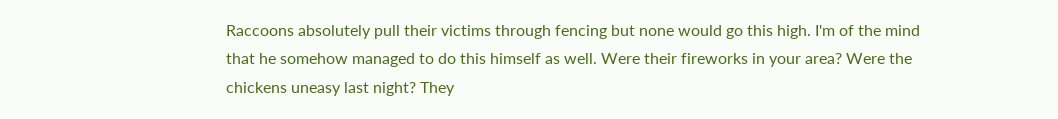Raccoons absolutely pull their victims through fencing but none would go this high. I'm of the mind that he somehow managed to do this himself as well. Were their fireworks in your area? Were the chickens uneasy last night? They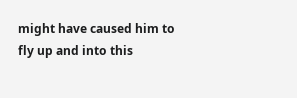might have caused him to fly up and into this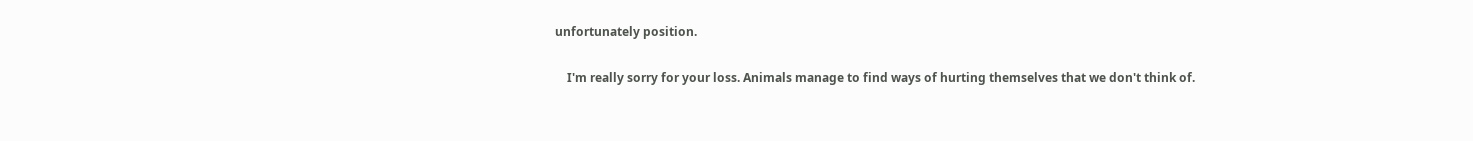unfortunately position.

    I'm really sorry for your loss. Animals manage to find ways of hurting themselves that we don't think of.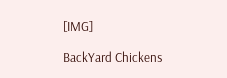[IMG]

BackYard Chickens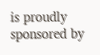is proudly sponsored by